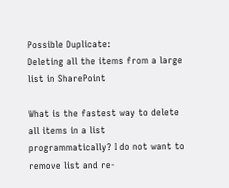Possible Duplicate:
Deleting all the items from a large list in SharePoint

What is the fastest way to delete all items in a list programmatically? I do not want to remove list and re-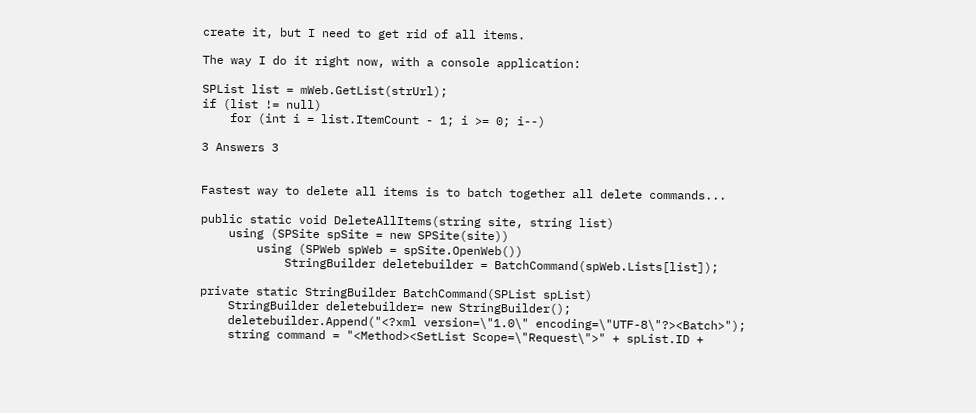create it, but I need to get rid of all items.

The way I do it right now, with a console application:

SPList list = mWeb.GetList(strUrl);
if (list != null)
    for (int i = list.ItemCount - 1; i >= 0; i--)

3 Answers 3


Fastest way to delete all items is to batch together all delete commands...

public static void DeleteAllItems(string site, string list)
    using (SPSite spSite = new SPSite(site))
        using (SPWeb spWeb = spSite.OpenWeb())
            StringBuilder deletebuilder = BatchCommand(spWeb.Lists[list]);

private static StringBuilder BatchCommand(SPList spList)
    StringBuilder deletebuilder= new StringBuilder();
    deletebuilder.Append("<?xml version=\"1.0\" encoding=\"UTF-8\"?><Batch>");
    string command = "<Method><SetList Scope=\"Request\">" + spList.ID +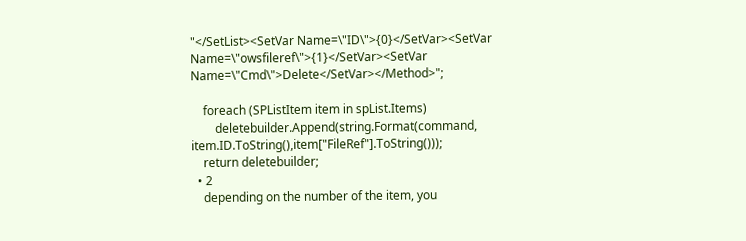"</SetList><SetVar Name=\"ID\">{0}</SetVar><SetVar Name=\"owsfileref\">{1}</SetVar><SetVar Name=\"Cmd\">Delete</SetVar></Method>";

    foreach (SPListItem item in spList.Items)
        deletebuilder.Append(string.Format(command, item.ID.ToString(),item["FileRef"].ToString()));
    return deletebuilder;
  • 2
    depending on the number of the item, you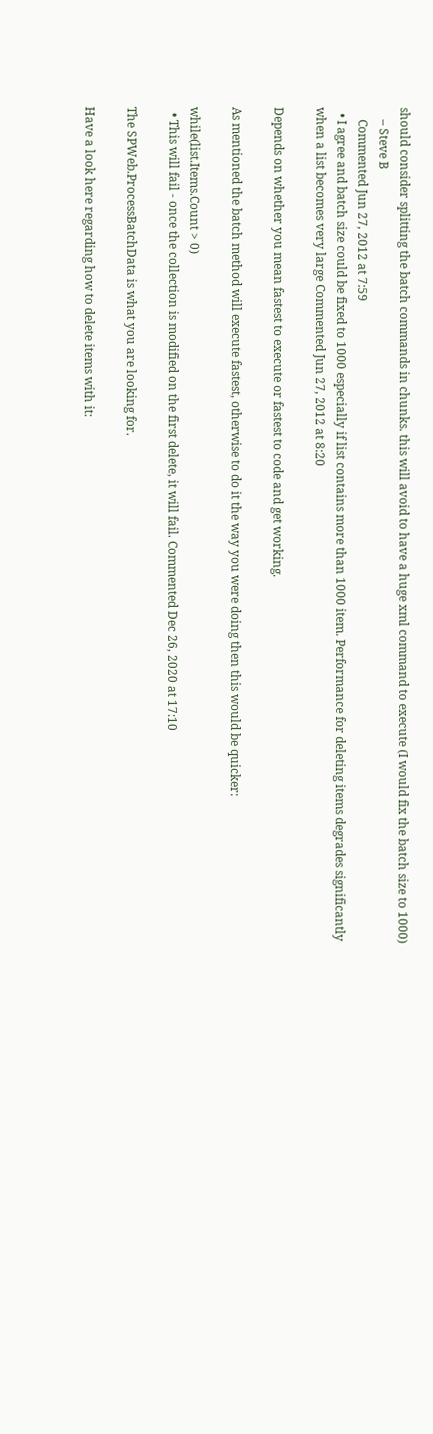should consider splitting the batch commands in chunks. this will avoid to have a huge xml command to execute (I would fix the batch size to 1000)
    – Steve B
    Commented Jun 27, 2012 at 7:59
  • I agree and batch size could be fixed to 1000 especially if list contains more than 1000 item. Performance for deleting items degrades significantly when a list becomes very large Commented Jun 27, 2012 at 8:20

Depends on whether you mean fastest to execute or fastest to code and get working.

As mentioned the batch method will execute fastest, otherwise to do it the way you were doing then this would be quicker:

while(list.Items.Count > 0)
  • This will fail - once the collection is modified on the first delete, it will fail. Commented Dec 26, 2020 at 17:10

The SPWeb.ProcessBatchData is what you are looking for.

Have a look here regarding how to delete items with it: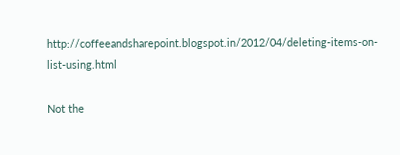http://coffeeandsharepoint.blogspot.in/2012/04/deleting-items-on-list-using.html

Not the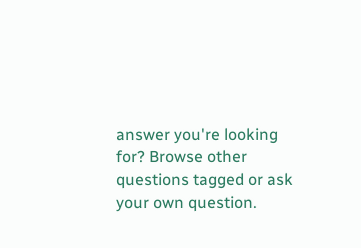answer you're looking for? Browse other questions tagged or ask your own question.